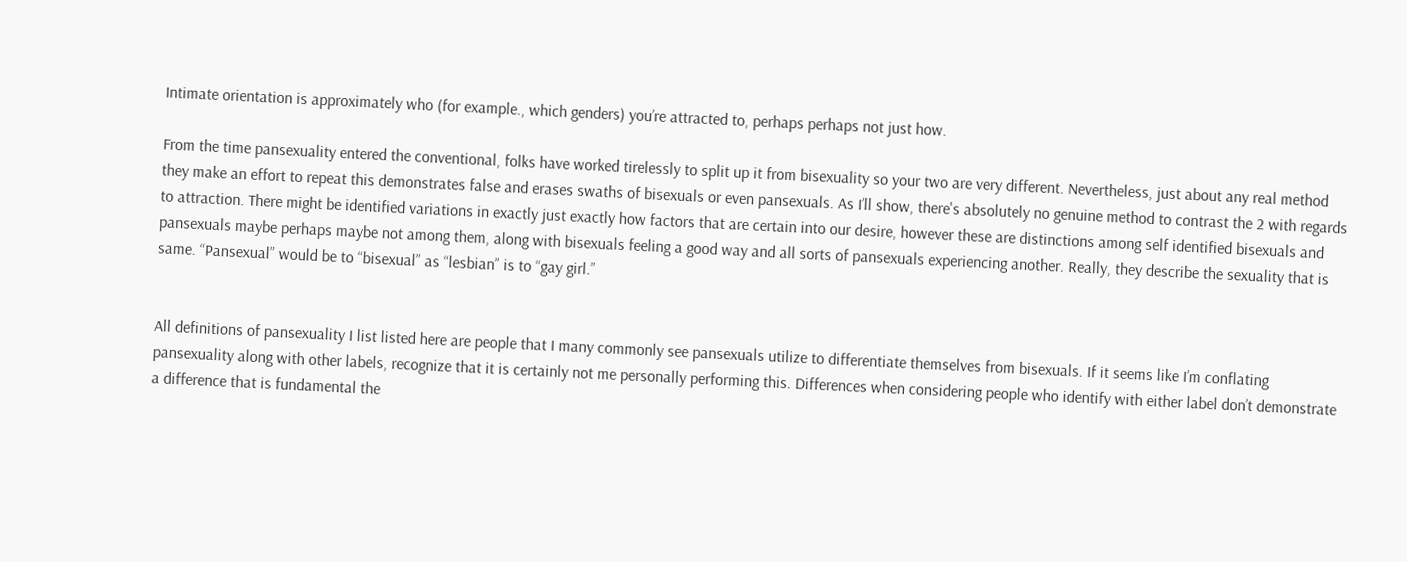Intimate orientation is approximately who (for example., which genders) you’re attracted to, perhaps perhaps not just how.

From the time pansexuality entered the conventional, folks have worked tirelessly to split up it from bisexuality so your two are very different. Nevertheless, just about any real method they make an effort to repeat this demonstrates false and erases swaths of bisexuals or even pansexuals. As I’ll show, there's absolutely no genuine method to contrast the 2 with regards to attraction. There might be identified variations in exactly just exactly how factors that are certain into our desire, however these are distinctions among self identified bisexuals and pansexuals maybe perhaps maybe not among them, along with bisexuals feeling a good way and all sorts of pansexuals experiencing another. Really, they describe the sexuality that is same. “Pansexual” would be to “bisexual” as “lesbian” is to “gay girl.”


All definitions of pansexuality I list listed here are people that I many commonly see pansexuals utilize to differentiate themselves from bisexuals. If it seems like I’m conflating pansexuality along with other labels, recognize that it is certainly not me personally performing this. Differences when considering people who identify with either label don’t demonstrate a difference that is fundamental the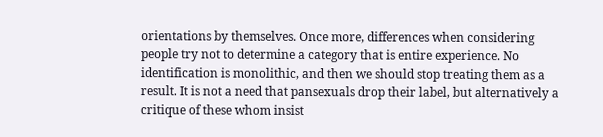orientations by themselves. Once more, differences when considering people try not to determine a category that is entire experience. No identification is monolithic, and then we should stop treating them as a result. It is not a need that pansexuals drop their label, but alternatively a critique of these whom insist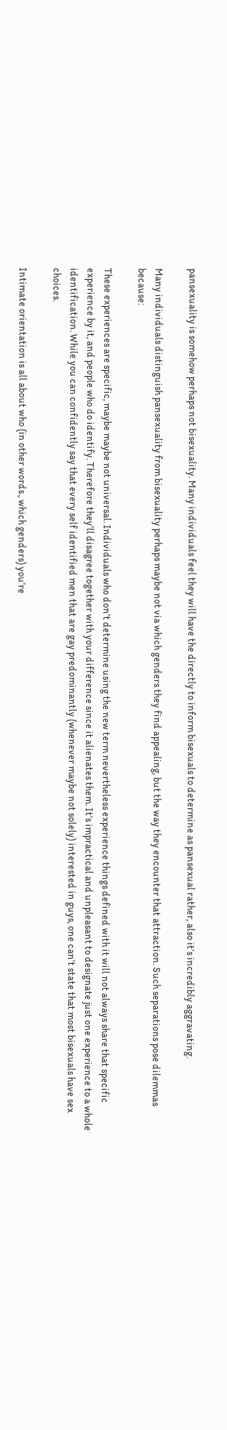pansexuality is somehow perhaps not bisexuality. Many individuals feel they will have the directly to inform bisexuals to determine as pansexual rather, also it’s incredibly aggravating.

Many individuals distinguish pansexuality from bisexuality perhaps maybe not via which genders they find appealing, but the way they encounter that attraction. Such separations pose dilemmas because:

These experiences are specific, maybe maybe not universal. Individuals who don’t determine using the new term nevertheless experience things defined with it will not always share that specific experience by it, and people who do identify. Therefore they’ll disagree together with your difference since it alienates them. It’s impractical and unpleasant to designate just one experience to a whole identification. While you can confidently say that every self identified men that are gay predominantly (whenever maybe not solely) interested in guys, one can’t state that most bisexuals have sex choices.

Intimate orientation is all about who (in other words., which genders) you’re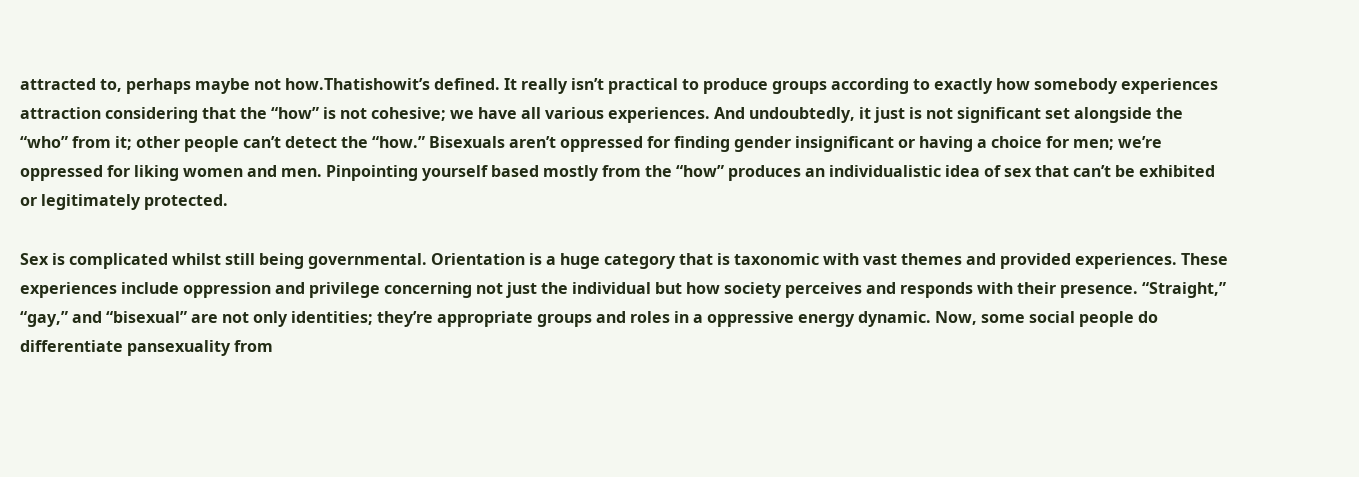attracted to, perhaps maybe not how.Thatishowit’s defined. It really isn’t practical to produce groups according to exactly how somebody experiences attraction considering that the “how” is not cohesive; we have all various experiences. And undoubtedly, it just is not significant set alongside the “who” from it; other people can’t detect the “how.” Bisexuals aren’t oppressed for finding gender insignificant or having a choice for men; we’re oppressed for liking women and men. Pinpointing yourself based mostly from the “how” produces an individualistic idea of sex that can’t be exhibited or legitimately protected.

Sex is complicated whilst still being governmental. Orientation is a huge category that is taxonomic with vast themes and provided experiences. These experiences include oppression and privilege concerning not just the individual but how society perceives and responds with their presence. “Straight,” “gay,” and “bisexual” are not only identities; they’re appropriate groups and roles in a oppressive energy dynamic. Now, some social people do differentiate pansexuality from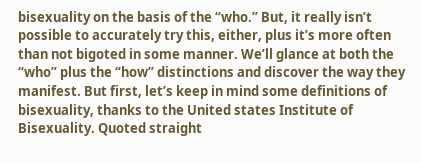bisexuality on the basis of the “who.” But, it really isn’t possible to accurately try this, either, plus it’s more often than not bigoted in some manner. We’ll glance at both the “who” plus the “how” distinctions and discover the way they manifest. But first, let’s keep in mind some definitions of bisexuality, thanks to the United states Institute of Bisexuality. Quoted straight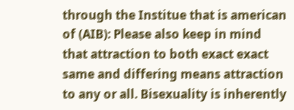through the Institue that is american of (AIB): Please also keep in mind that attraction to both exact exact same and differing means attraction to any or all. Bisexuality is inherently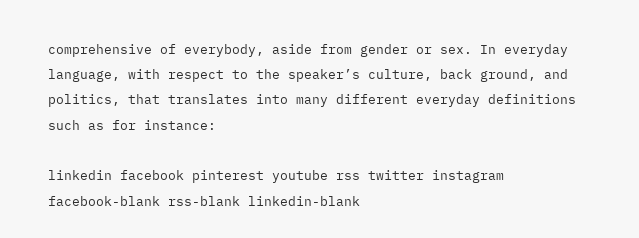comprehensive of everybody, aside from gender or sex. In everyday language, with respect to the speaker’s culture, back ground, and politics, that translates into many different everyday definitions such as for instance:

linkedin facebook pinterest youtube rss twitter instagram facebook-blank rss-blank linkedin-blank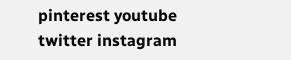pinterest youtube twitter instagram